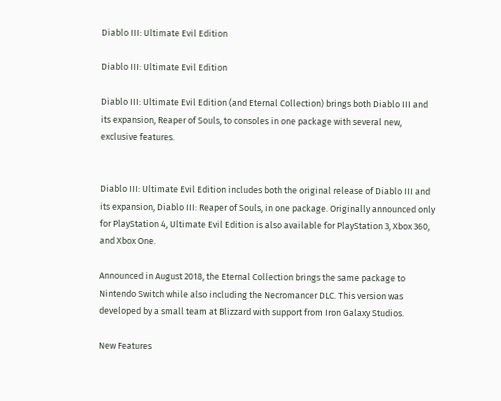Diablo III: Ultimate Evil Edition

Diablo III: Ultimate Evil Edition

Diablo III: Ultimate Evil Edition (and Eternal Collection) brings both Diablo III and its expansion, Reaper of Souls, to consoles in one package with several new, exclusive features.


Diablo III: Ultimate Evil Edition includes both the original release of Diablo III and its expansion, Diablo III: Reaper of Souls, in one package. Originally announced only for PlayStation 4, Ultimate Evil Edition is also available for PlayStation 3, Xbox 360, and Xbox One.

Announced in August 2018, the Eternal Collection brings the same package to Nintendo Switch while also including the Necromancer DLC. This version was developed by a small team at Blizzard with support from Iron Galaxy Studios.

New Features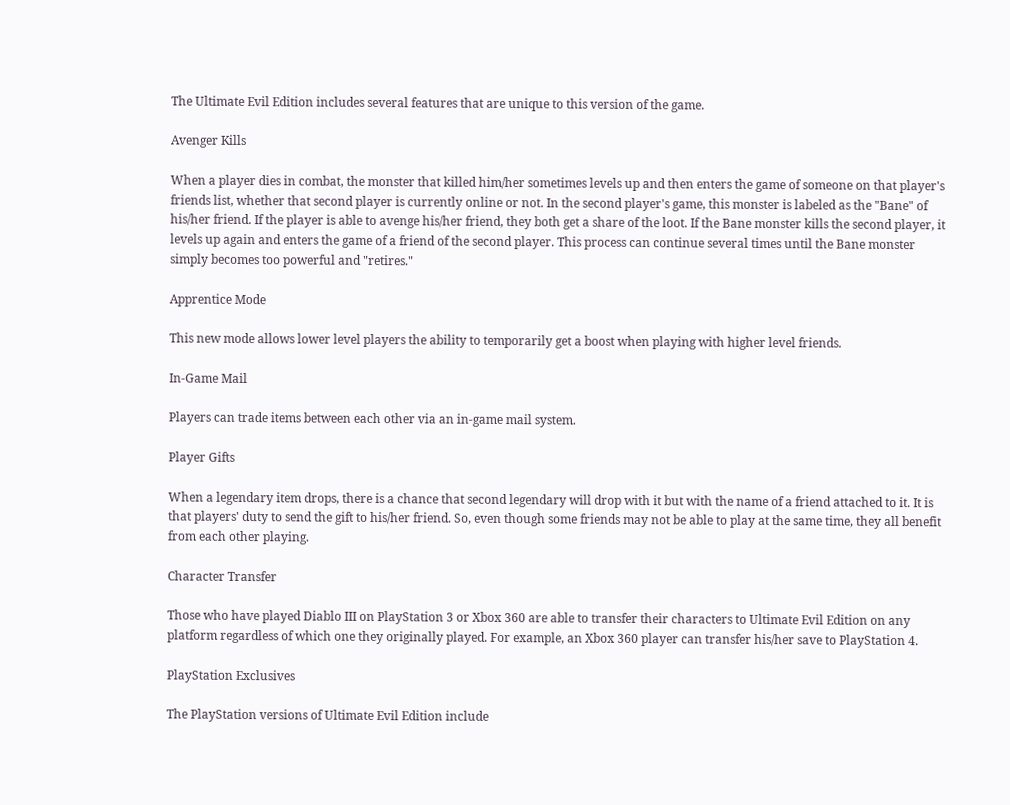The Ultimate Evil Edition includes several features that are unique to this version of the game.

Avenger Kills

When a player dies in combat, the monster that killed him/her sometimes levels up and then enters the game of someone on that player's friends list, whether that second player is currently online or not. In the second player's game, this monster is labeled as the "Bane" of his/her friend. If the player is able to avenge his/her friend, they both get a share of the loot. If the Bane monster kills the second player, it levels up again and enters the game of a friend of the second player. This process can continue several times until the Bane monster simply becomes too powerful and "retires."

Apprentice Mode

This new mode allows lower level players the ability to temporarily get a boost when playing with higher level friends.

In-Game Mail

Players can trade items between each other via an in-game mail system.

Player Gifts

When a legendary item drops, there is a chance that second legendary will drop with it but with the name of a friend attached to it. It is that players' duty to send the gift to his/her friend. So, even though some friends may not be able to play at the same time, they all benefit from each other playing.

Character Transfer

Those who have played Diablo III on PlayStation 3 or Xbox 360 are able to transfer their characters to Ultimate Evil Edition on any platform regardless of which one they originally played. For example, an Xbox 360 player can transfer his/her save to PlayStation 4.

PlayStation Exclusives

The PlayStation versions of Ultimate Evil Edition include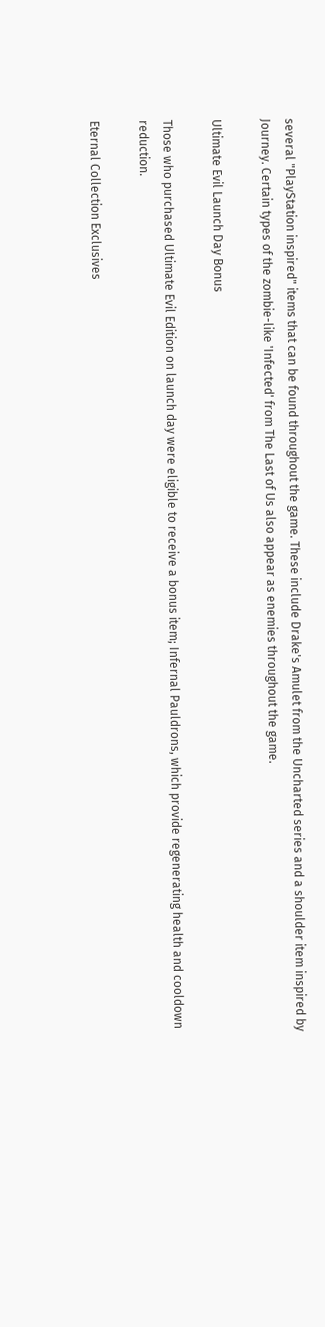several "PlayStation inspired" items that can be found throughout the game. These include Drake's Amulet from the Uncharted series and a shoulder item inspired by Journey. Certain types of the zombie-like 'Infected' from The Last of Us also appear as enemies throughout the game.

Ultimate Evil Launch Day Bonus

Those who purchased Ultimate Evil Edition on launch day were eligible to receive a bonus item; Infernal Pauldrons, which provide regenerating health and cooldown reduction.

Eternal Collection Exclusives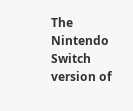The Nintendo Switch version of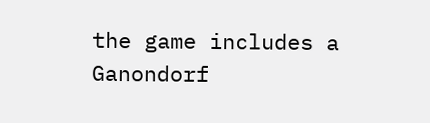the game includes a Ganondorf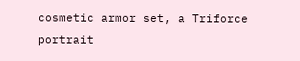cosmetic armor set, a Triforce portrait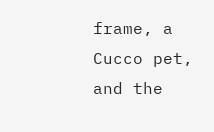frame, a Cucco pet, and the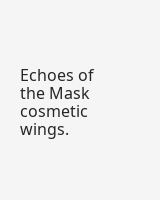Echoes of the Mask cosmetic wings.